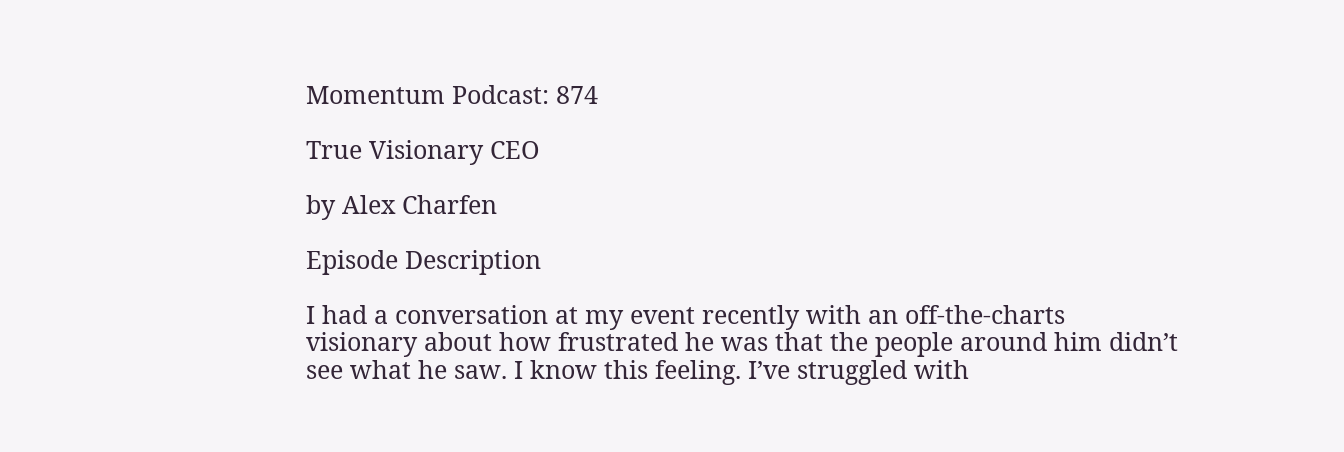Momentum Podcast: 874

True Visionary CEO

by Alex Charfen

Episode Description

I had a conversation at my event recently with an off-the-charts visionary about how frustrated he was that the people around him didn’t see what he saw. I know this feeling. I’ve struggled with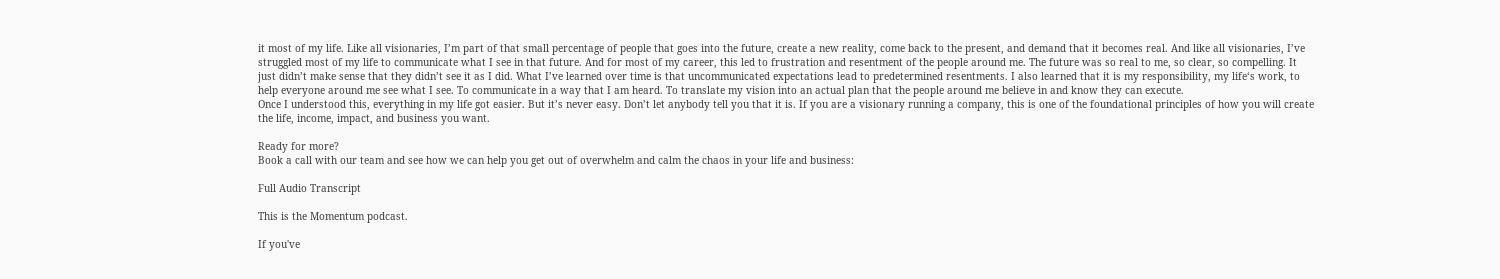it most of my life. Like all visionaries, I’m part of that small percentage of people that goes into the future, create a new reality, come back to the present, and demand that it becomes real. And like all visionaries, I’ve struggled most of my life to communicate what I see in that future. And for most of my career, this led to frustration and resentment of the people around me. The future was so real to me, so clear, so compelling. It just didn’t make sense that they didn’t see it as I did. What I’ve learned over time is that uncommunicated expectations lead to predetermined resentments. I also learned that it is my responsibility, my life‘s work, to help everyone around me see what I see. To communicate in a way that I am heard. To translate my vision into an actual plan that the people around me believe in and know they can execute.
Once I understood this, everything in my life got easier. But it’s never easy. Don’t let anybody tell you that it is. If you are a visionary running a company, this is one of the foundational principles of how you will create the life, income, impact, and business you want.

Ready for more?
Book a call with our team and see how we can help you get out of overwhelm and calm the chaos in your life and business:

Full Audio Transcript

This is the Momentum podcast.

If you've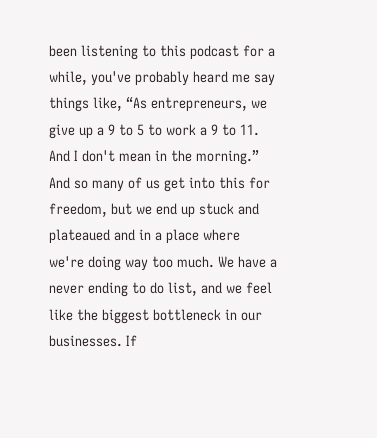been listening to this podcast for a while, you've probably heard me say things like, “As entrepreneurs, we give up a 9 to 5 to work a 9 to 11. And I don't mean in the morning.” And so many of us get into this for freedom, but we end up stuck and plateaued and in a place where we're doing way too much. We have a never ending to do list, and we feel like the biggest bottleneck in our businesses. If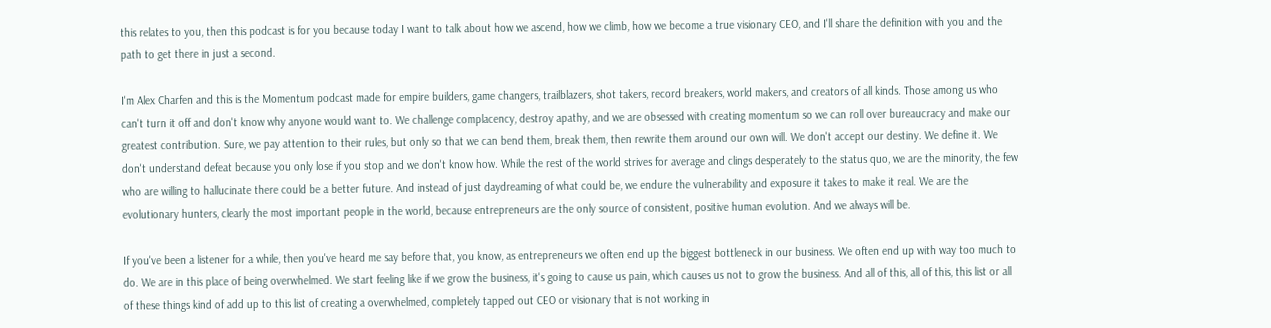this relates to you, then this podcast is for you because today I want to talk about how we ascend, how we climb, how we become a true visionary CEO, and I'll share the definition with you and the path to get there in just a second.

I'm Alex Charfen and this is the Momentum podcast made for empire builders, game changers, trailblazers, shot takers, record breakers, world makers, and creators of all kinds. Those among us who can't turn it off and don't know why anyone would want to. We challenge complacency, destroy apathy, and we are obsessed with creating momentum so we can roll over bureaucracy and make our greatest contribution. Sure, we pay attention to their rules, but only so that we can bend them, break them, then rewrite them around our own will. We don't accept our destiny. We define it. We don't understand defeat because you only lose if you stop and we don't know how. While the rest of the world strives for average and clings desperately to the status quo, we are the minority, the few who are willing to hallucinate there could be a better future. And instead of just daydreaming of what could be, we endure the vulnerability and exposure it takes to make it real. We are the evolutionary hunters, clearly the most important people in the world, because entrepreneurs are the only source of consistent, positive human evolution. And we always will be.

If you've been a listener for a while, then you've heard me say before that, you know, as entrepreneurs we often end up the biggest bottleneck in our business. We often end up with way too much to do. We are in this place of being overwhelmed. We start feeling like if we grow the business, it's going to cause us pain, which causes us not to grow the business. And all of this, all of this, this list or all of these things kind of add up to this list of creating a overwhelmed, completely tapped out CEO or visionary that is not working in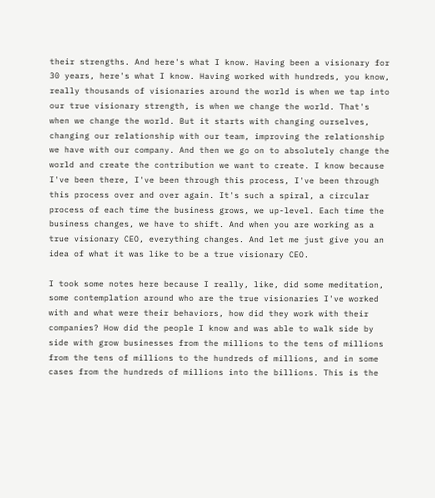their strengths. And here's what I know. Having been a visionary for 30 years, here's what I know. Having worked with hundreds, you know, really thousands of visionaries around the world is when we tap into our true visionary strength, is when we change the world. That's when we change the world. But it starts with changing ourselves, changing our relationship with our team, improving the relationship we have with our company. And then we go on to absolutely change the world and create the contribution we want to create. I know because I've been there, I've been through this process, I've been through this process over and over again. It's such a spiral, a circular process of each time the business grows, we up-level. Each time the business changes, we have to shift. And when you are working as a true visionary CEO, everything changes. And let me just give you an idea of what it was like to be a true visionary CEO.

I took some notes here because I really, like, did some meditation, some contemplation around who are the true visionaries I've worked with and what were their behaviors, how did they work with their companies? How did the people I know and was able to walk side by side with grow businesses from the millions to the tens of millions from the tens of millions to the hundreds of millions, and in some cases from the hundreds of millions into the billions. This is the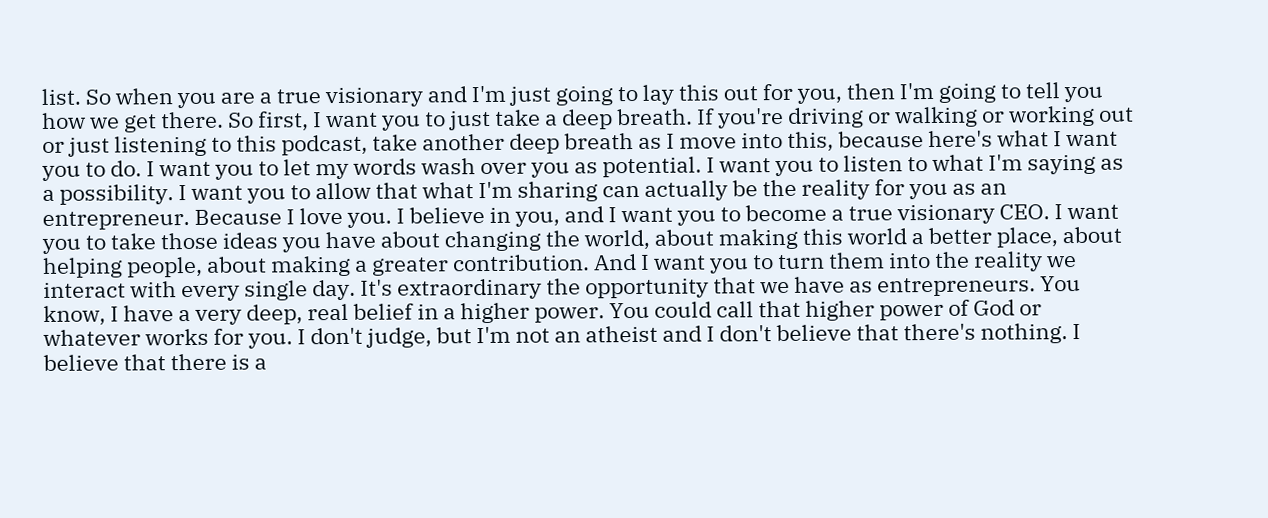list. So when you are a true visionary and I'm just going to lay this out for you, then I'm going to tell you how we get there. So first, I want you to just take a deep breath. If you're driving or walking or working out or just listening to this podcast, take another deep breath as I move into this, because here's what I want you to do. I want you to let my words wash over you as potential. I want you to listen to what I'm saying as a possibility. I want you to allow that what I'm sharing can actually be the reality for you as an entrepreneur. Because I love you. I believe in you, and I want you to become a true visionary CEO. I want you to take those ideas you have about changing the world, about making this world a better place, about helping people, about making a greater contribution. And I want you to turn them into the reality we interact with every single day. It's extraordinary the opportunity that we have as entrepreneurs. You know, I have a very deep, real belief in a higher power. You could call that higher power of God or whatever works for you. I don't judge, but I'm not an atheist and I don't believe that there's nothing. I believe that there is a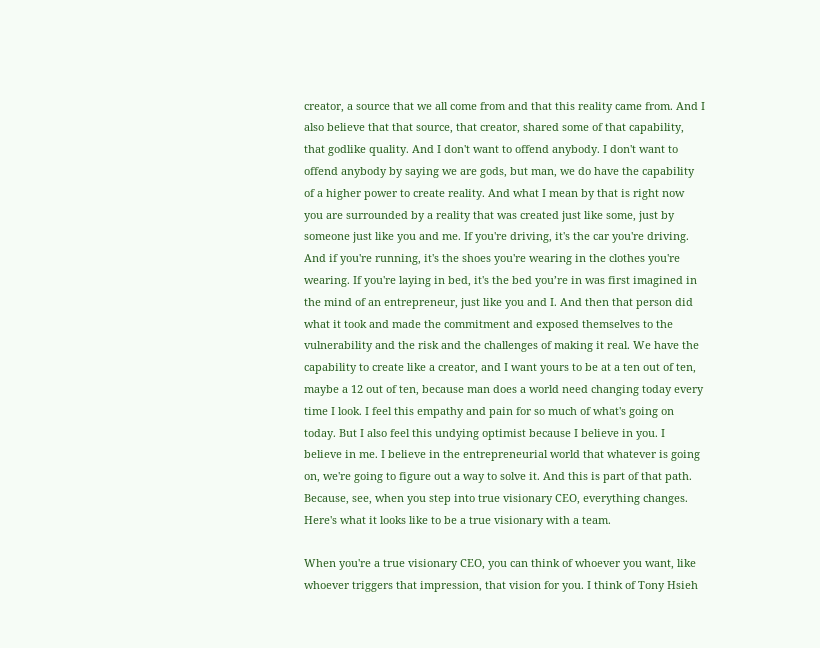creator, a source that we all come from and that this reality came from. And I also believe that that source, that creator, shared some of that capability, that godlike quality. And I don't want to offend anybody. I don't want to offend anybody by saying we are gods, but man, we do have the capability of a higher power to create reality. And what I mean by that is right now you are surrounded by a reality that was created just like some, just by someone just like you and me. If you're driving, it's the car you're driving. And if you're running, it's the shoes you're wearing in the clothes you're wearing. If you're laying in bed, it's the bed you’re in was first imagined in the mind of an entrepreneur, just like you and I. And then that person did what it took and made the commitment and exposed themselves to the vulnerability and the risk and the challenges of making it real. We have the capability to create like a creator, and I want yours to be at a ten out of ten, maybe a 12 out of ten, because man does a world need changing today every time I look. I feel this empathy and pain for so much of what's going on today. But I also feel this undying optimist because I believe in you. I believe in me. I believe in the entrepreneurial world that whatever is going on, we're going to figure out a way to solve it. And this is part of that path. Because, see, when you step into true visionary CEO, everything changes. Here's what it looks like to be a true visionary with a team.

When you're a true visionary CEO, you can think of whoever you want, like whoever triggers that impression, that vision for you. I think of Tony Hsieh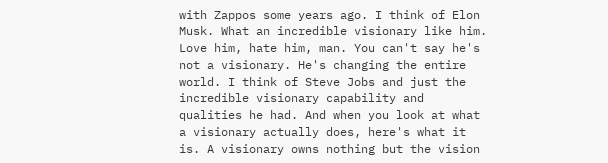with Zappos some years ago. I think of Elon Musk. What an incredible visionary like him. Love him, hate him, man. You can't say he's not a visionary. He's changing the entire world. I think of Steve Jobs and just the incredible visionary capability and qualities he had. And when you look at what a visionary actually does, here's what it is. A visionary owns nothing but the vision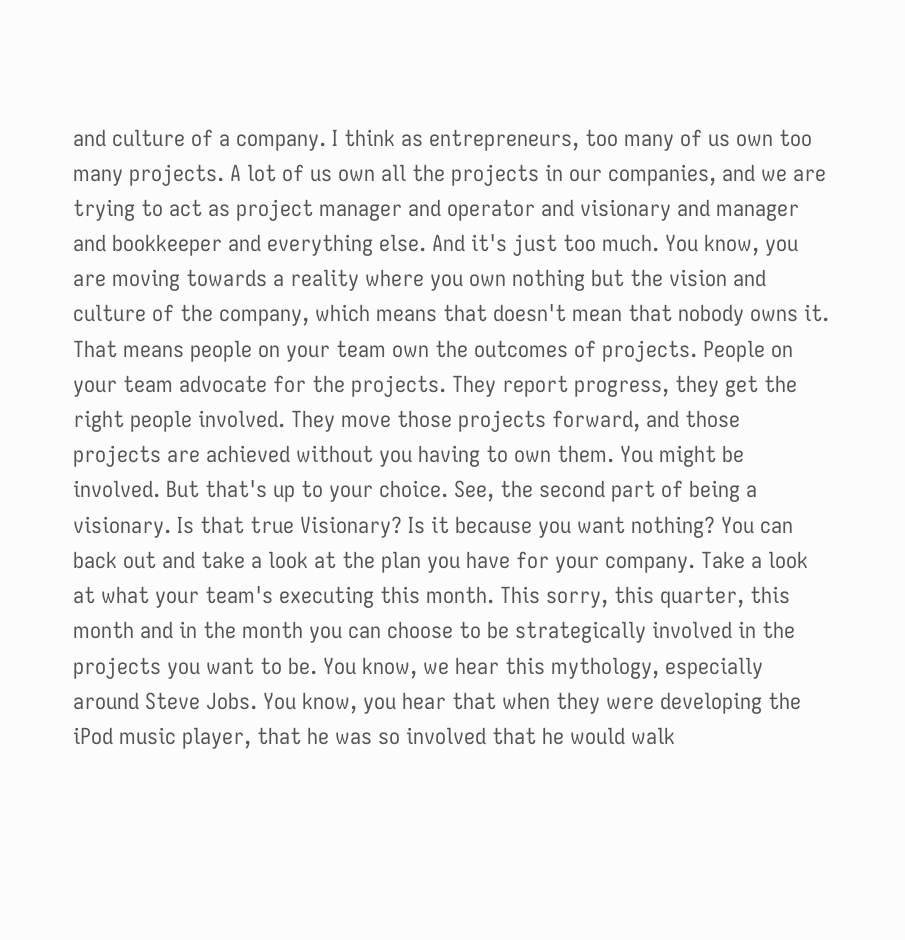and culture of a company. I think as entrepreneurs, too many of us own too many projects. A lot of us own all the projects in our companies, and we are trying to act as project manager and operator and visionary and manager and bookkeeper and everything else. And it's just too much. You know, you are moving towards a reality where you own nothing but the vision and culture of the company, which means that doesn't mean that nobody owns it. That means people on your team own the outcomes of projects. People on your team advocate for the projects. They report progress, they get the right people involved. They move those projects forward, and those projects are achieved without you having to own them. You might be involved. But that's up to your choice. See, the second part of being a visionary. Is that true Visionary? Is it because you want nothing? You can back out and take a look at the plan you have for your company. Take a look at what your team's executing this month. This sorry, this quarter, this month and in the month you can choose to be strategically involved in the projects you want to be. You know, we hear this mythology, especially around Steve Jobs. You know, you hear that when they were developing the iPod music player, that he was so involved that he would walk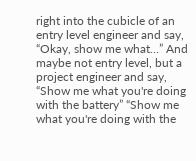right into the cubicle of an entry level engineer and say, “Okay, show me what…” And maybe not entry level, but a project engineer and say, “Show me what you're doing with the battery” “Show me what you're doing with the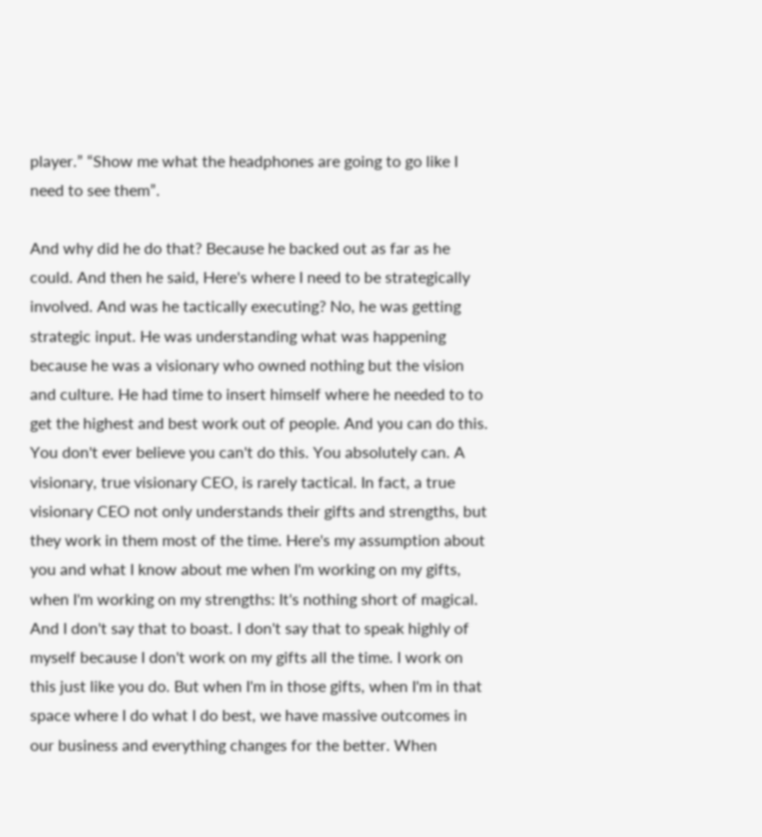player.” “Show me what the headphones are going to go like I need to see them”.

And why did he do that? Because he backed out as far as he could. And then he said, Here's where I need to be strategically involved. And was he tactically executing? No, he was getting strategic input. He was understanding what was happening because he was a visionary who owned nothing but the vision and culture. He had time to insert himself where he needed to to get the highest and best work out of people. And you can do this. You don't ever believe you can't do this. You absolutely can. A visionary, true visionary CEO, is rarely tactical. In fact, a true visionary CEO not only understands their gifts and strengths, but they work in them most of the time. Here's my assumption about you and what I know about me when I'm working on my gifts, when I'm working on my strengths: It's nothing short of magical. And I don't say that to boast. I don't say that to speak highly of myself because I don't work on my gifts all the time. I work on this just like you do. But when I'm in those gifts, when I'm in that space where I do what I do best, we have massive outcomes in our business and everything changes for the better. When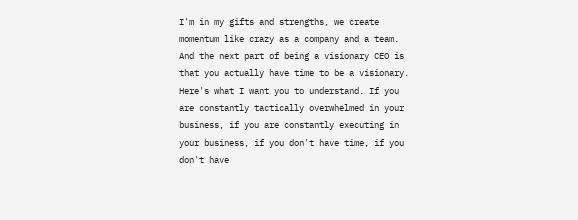I'm in my gifts and strengths, we create momentum like crazy as a company and a team. And the next part of being a visionary CEO is that you actually have time to be a visionary. Here's what I want you to understand. If you are constantly tactically overwhelmed in your business, if you are constantly executing in your business, if you don't have time, if you don't have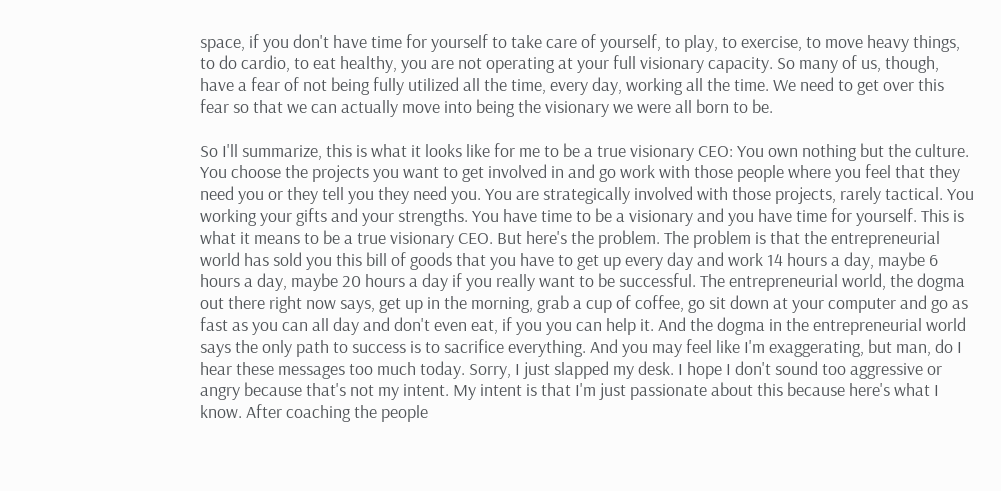space, if you don't have time for yourself to take care of yourself, to play, to exercise, to move heavy things, to do cardio, to eat healthy, you are not operating at your full visionary capacity. So many of us, though, have a fear of not being fully utilized all the time, every day, working all the time. We need to get over this fear so that we can actually move into being the visionary we were all born to be.

So I'll summarize, this is what it looks like for me to be a true visionary CEO: You own nothing but the culture. You choose the projects you want to get involved in and go work with those people where you feel that they need you or they tell you they need you. You are strategically involved with those projects, rarely tactical. You working your gifts and your strengths. You have time to be a visionary and you have time for yourself. This is what it means to be a true visionary CEO. But here's the problem. The problem is that the entrepreneurial world has sold you this bill of goods that you have to get up every day and work 14 hours a day, maybe 6 hours a day, maybe 20 hours a day if you really want to be successful. The entrepreneurial world, the dogma out there right now says, get up in the morning, grab a cup of coffee, go sit down at your computer and go as fast as you can all day and don't even eat, if you you can help it. And the dogma in the entrepreneurial world says the only path to success is to sacrifice everything. And you may feel like I'm exaggerating, but man, do I hear these messages too much today. Sorry, I just slapped my desk. I hope I don't sound too aggressive or angry because that's not my intent. My intent is that I'm just passionate about this because here's what I know. After coaching the people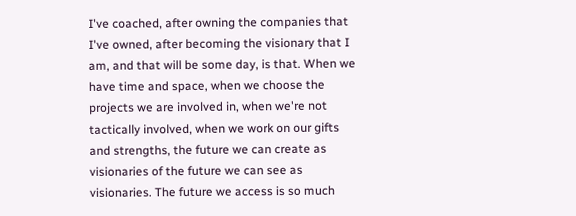I've coached, after owning the companies that I've owned, after becoming the visionary that I am, and that will be some day, is that. When we have time and space, when we choose the projects we are involved in, when we're not tactically involved, when we work on our gifts and strengths, the future we can create as visionaries of the future we can see as visionaries. The future we access is so much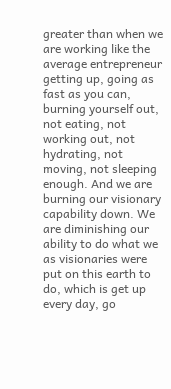greater than when we are working like the average entrepreneur getting up, going as fast as you can, burning yourself out, not eating, not working out, not hydrating, not moving, not sleeping enough. And we are burning our visionary capability down. We are diminishing our ability to do what we as visionaries were put on this earth to do, which is get up every day, go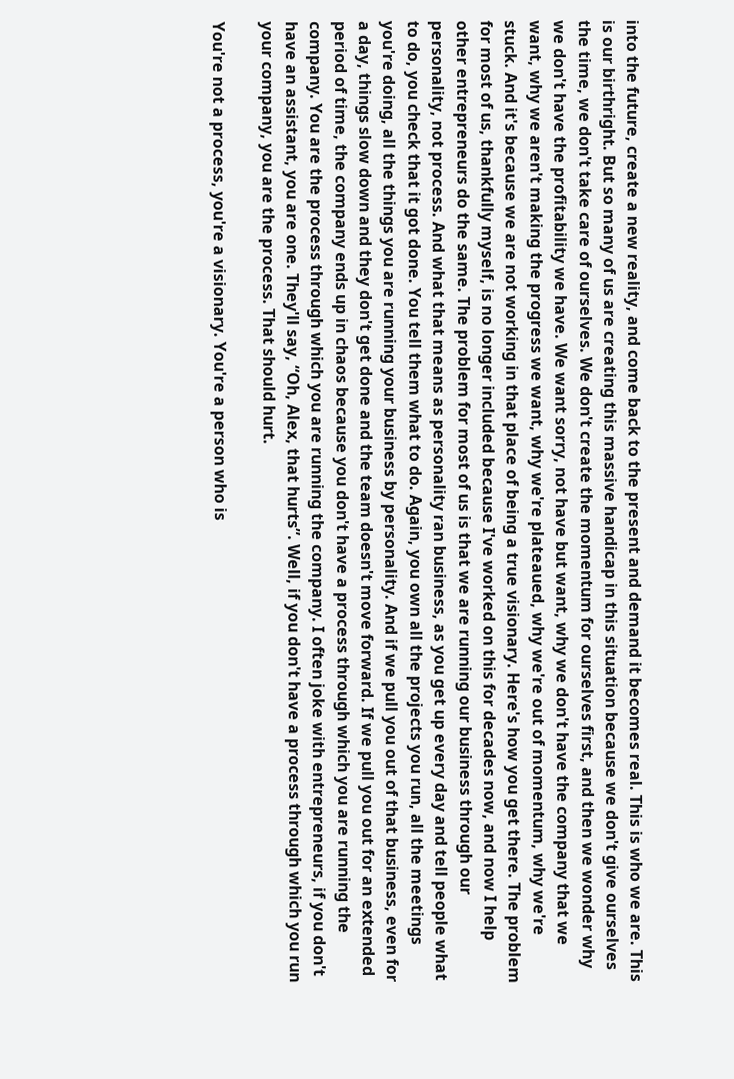into the future, create a new reality, and come back to the present and demand it becomes real. This is who we are. This is our birthright. But so many of us are creating this massive handicap in this situation because we don't give ourselves the time, we don't take care of ourselves. We don't create the momentum for ourselves first, and then we wonder why we don't have the profitability we have. We want sorry, not have but want, why we don't have the company that we want, why we aren't making the progress we want, why we're plateaued, why we're out of momentum, why we're stuck. And it's because we are not working in that place of being a true visionary. Here's how you get there. The problem for most of us, thankfully myself, is no longer included because I've worked on this for decades now, and now I help other entrepreneurs do the same. The problem for most of us is that we are running our business through our personality, not process. And what that means as personality ran business, as you get up every day and tell people what to do, you check that it got done. You tell them what to do. Again, you own all the projects you run, all the meetings you're doing, all the things you are running your business by personality. And if we pull you out of that business, even for a day, things slow down and they don't get done and the team doesn't move forward. If we pull you out for an extended period of time, the company ends up in chaos because you don't have a process through which you are running the company. You are the process through which you are running the company. I often joke with entrepreneurs, if you don't have an assistant, you are one. They'll say, “Oh, Alex, that hurts”. Well, if you don't have a process through which you run your company, you are the process. That should hurt.

You're not a process, you're a visionary. You're a person who is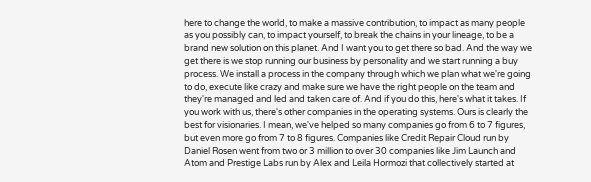here to change the world, to make a massive contribution, to impact as many people as you possibly can, to impact yourself, to break the chains in your lineage, to be a brand new solution on this planet. And I want you to get there so bad. And the way we get there is we stop running our business by personality and we start running a buy process. We install a process in the company through which we plan what we're going to do, execute like crazy and make sure we have the right people on the team and they're managed and led and taken care of. And if you do this, here's what it takes. If you work with us, there's other companies in the operating systems. Ours is clearly the best for visionaries. I mean, we've helped so many companies go from 6 to 7 figures, but even more go from 7 to 8 figures. Companies like Credit Repair Cloud run by Daniel Rosen went from two or 3 million to over 30 companies like Jim Launch and Atom and Prestige Labs run by Alex and Leila Hormozi that collectively started at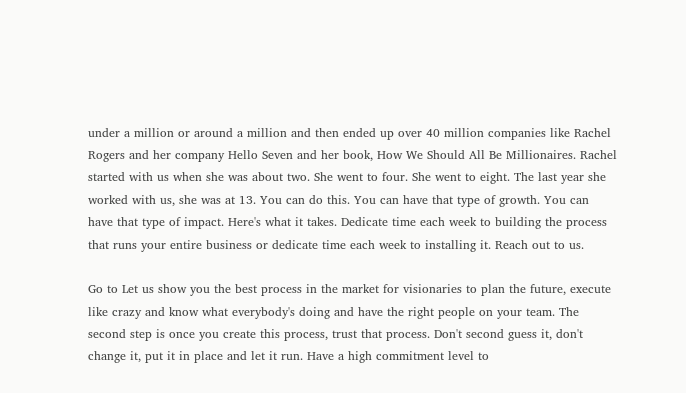under a million or around a million and then ended up over 40 million companies like Rachel Rogers and her company Hello Seven and her book, How We Should All Be Millionaires. Rachel started with us when she was about two. She went to four. She went to eight. The last year she worked with us, she was at 13. You can do this. You can have that type of growth. You can have that type of impact. Here's what it takes. Dedicate time each week to building the process that runs your entire business or dedicate time each week to installing it. Reach out to us.

Go to Let us show you the best process in the market for visionaries to plan the future, execute like crazy and know what everybody's doing and have the right people on your team. The second step is once you create this process, trust that process. Don't second guess it, don't change it, put it in place and let it run. Have a high commitment level to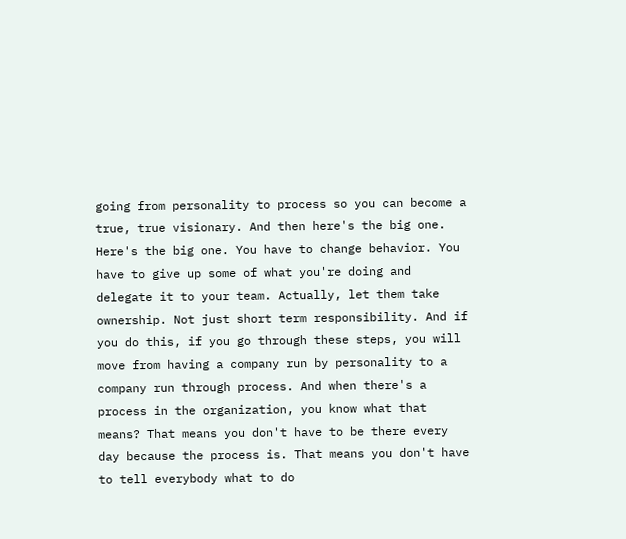going from personality to process so you can become a true, true visionary. And then here's the big one. Here's the big one. You have to change behavior. You have to give up some of what you're doing and delegate it to your team. Actually, let them take ownership. Not just short term responsibility. And if you do this, if you go through these steps, you will move from having a company run by personality to a company run through process. And when there's a process in the organization, you know what that means? That means you don't have to be there every day because the process is. That means you don't have to tell everybody what to do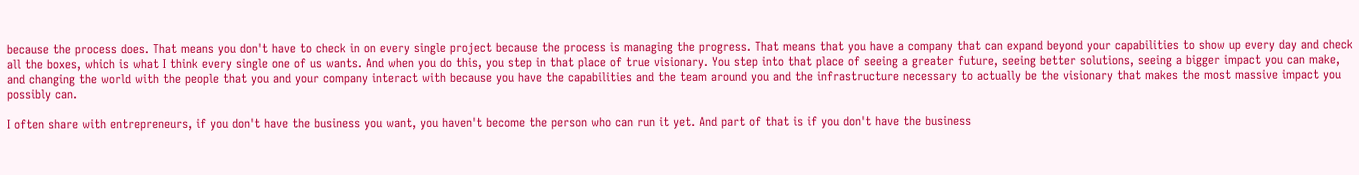because the process does. That means you don't have to check in on every single project because the process is managing the progress. That means that you have a company that can expand beyond your capabilities to show up every day and check all the boxes, which is what I think every single one of us wants. And when you do this, you step in that place of true visionary. You step into that place of seeing a greater future, seeing better solutions, seeing a bigger impact you can make, and changing the world with the people that you and your company interact with because you have the capabilities and the team around you and the infrastructure necessary to actually be the visionary that makes the most massive impact you possibly can.

I often share with entrepreneurs, if you don't have the business you want, you haven't become the person who can run it yet. And part of that is if you don't have the business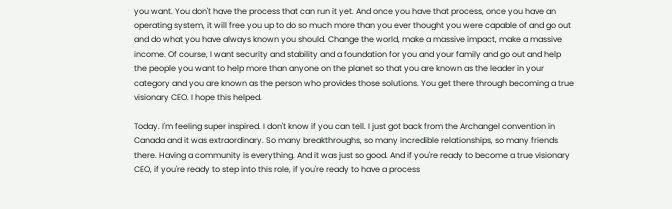you want. You don't have the process that can run it yet. And once you have that process, once you have an operating system, it will free you up to do so much more than you ever thought you were capable of and go out and do what you have always known you should. Change the world, make a massive impact, make a massive income. Of course, I want security and stability and a foundation for you and your family and go out and help the people you want to help more than anyone on the planet so that you are known as the leader in your category and you are known as the person who provides those solutions. You get there through becoming a true visionary CEO. I hope this helped.

Today. I'm feeling super inspired. I don't know if you can tell. I just got back from the Archangel convention in Canada and it was extraordinary. So many breakthroughs, so many incredible relationships, so many friends there. Having a community is everything. And it was just so good. And if you're ready to become a true visionary CEO, if you're ready to step into this role, if you're ready to have a process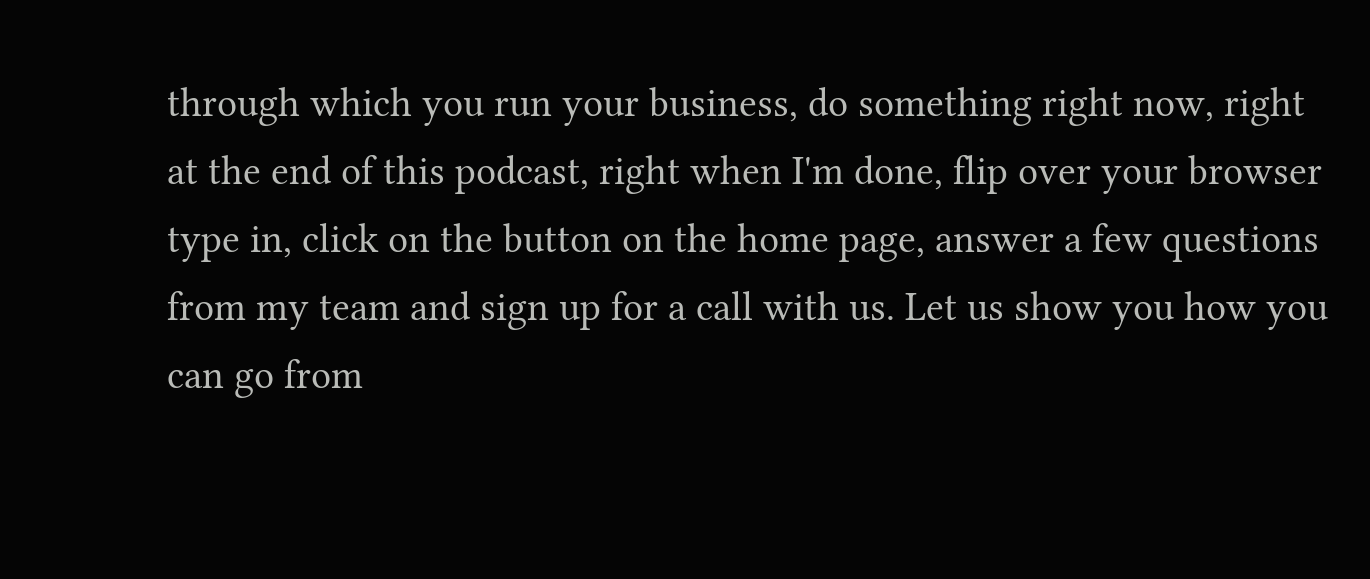through which you run your business, do something right now, right at the end of this podcast, right when I'm done, flip over your browser type in, click on the button on the home page, answer a few questions from my team and sign up for a call with us. Let us show you how you can go from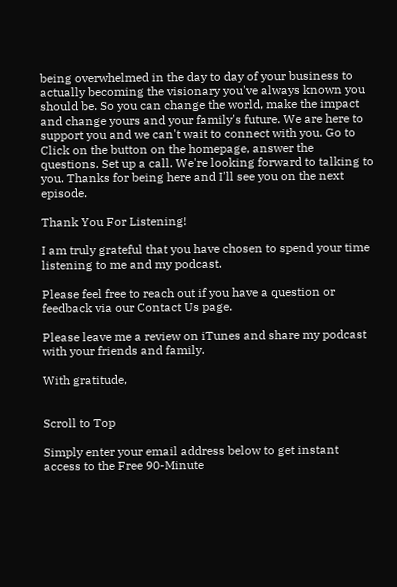being overwhelmed in the day to day of your business to actually becoming the visionary you've always known you should be. So you can change the world, make the impact and change yours and your family's future. We are here to support you and we can't wait to connect with you. Go to Click on the button on the homepage, answer the questions. Set up a call. We're looking forward to talking to you. Thanks for being here and I'll see you on the next episode.

Thank You For Listening!

I am truly grateful that you have chosen to spend your time listening to me and my podcast.

Please feel free to reach out if you have a question or feedback via our Contact Us page.

Please leave me a review on iTunes and share my podcast with your friends and family.

With gratitude,


Scroll to Top

Simply enter your email address below to get instant access to the Free 90-Minute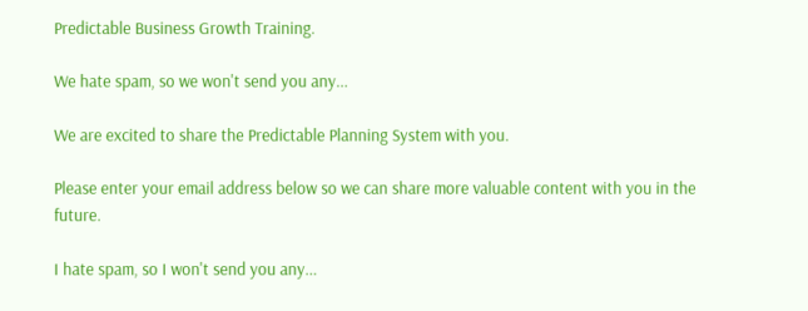Predictable Business Growth Training.

We hate spam, so we won't send you any...

We are excited to share the Predictable Planning System with you.

Please enter your email address below so we can share more valuable content with you in the future.

I hate spam, so I won't send you any...